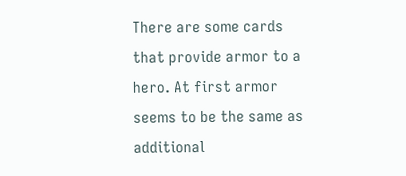There are some cards that provide armor to a hero. At first armor seems to be the same as additional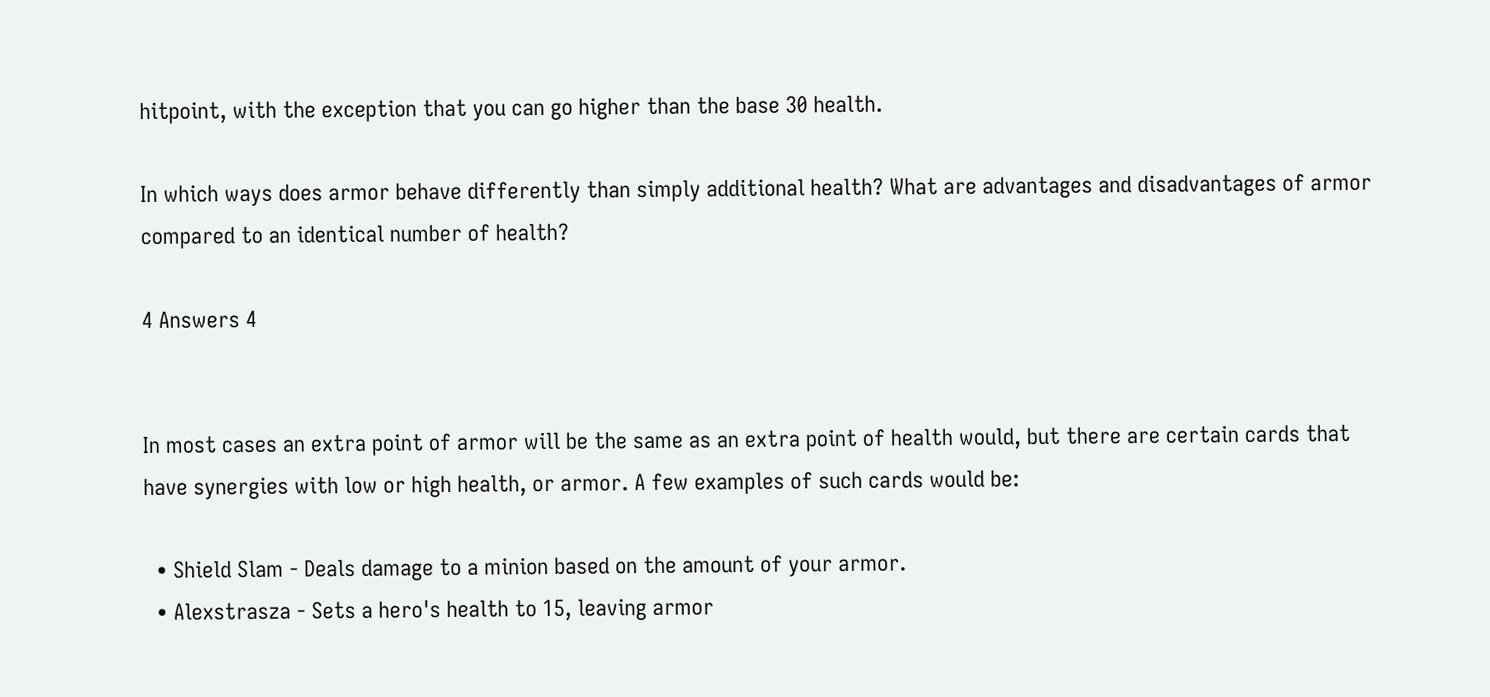hitpoint, with the exception that you can go higher than the base 30 health.

In which ways does armor behave differently than simply additional health? What are advantages and disadvantages of armor compared to an identical number of health?

4 Answers 4


In most cases an extra point of armor will be the same as an extra point of health would, but there are certain cards that have synergies with low or high health, or armor. A few examples of such cards would be:

  • Shield Slam - Deals damage to a minion based on the amount of your armor.
  • Alexstrasza - Sets a hero's health to 15, leaving armor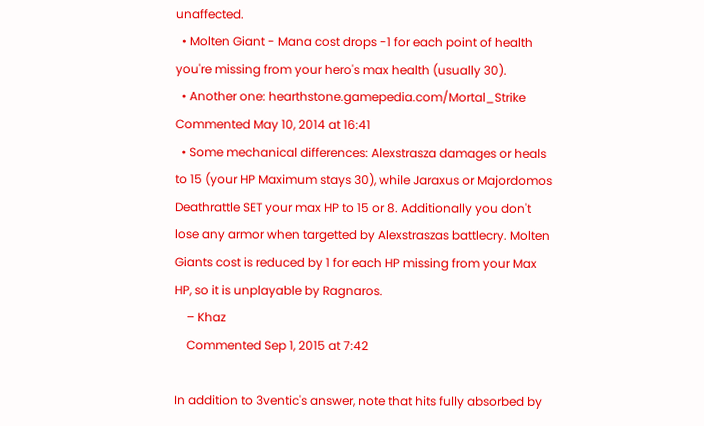unaffected.
  • Molten Giant - Mana cost drops -1 for each point of health you're missing from your hero's max health (usually 30).
  • Another one: hearthstone.gamepedia.com/Mortal_Strike Commented May 10, 2014 at 16:41
  • Some mechanical differences: Alexstrasza damages or heals to 15 (your HP Maximum stays 30), while Jaraxus or Majordomos Deathrattle SET your max HP to 15 or 8. Additionally you don't lose any armor when targetted by Alexstraszas battlecry. Molten Giants cost is reduced by 1 for each HP missing from your Max HP, so it is unplayable by Ragnaros.
    – Khaz
    Commented Sep 1, 2015 at 7:42

In addition to 3ventic's answer, note that hits fully absorbed by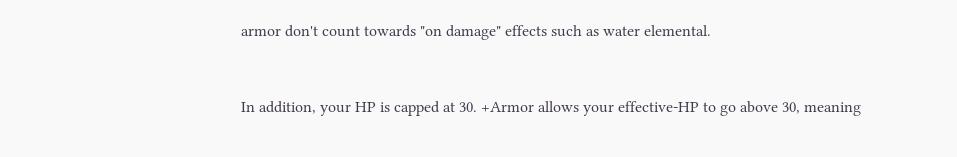armor don't count towards "on damage" effects such as water elemental.


In addition, your HP is capped at 30. +Armor allows your effective-HP to go above 30, meaning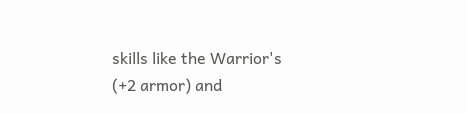skills like the Warrior's (+2 armor) and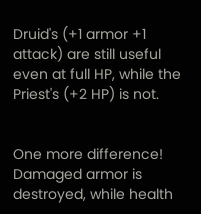Druid's (+1 armor +1 attack) are still useful even at full HP, while the Priest's (+2 HP) is not.


One more difference! Damaged armor is destroyed, while health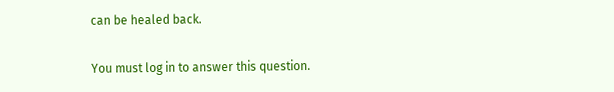can be healed back.

You must log in to answer this question.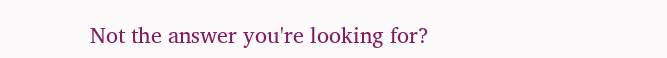Not the answer you're looking for?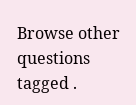Browse other questions tagged .